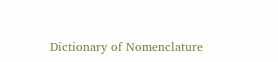Dictionary of Nomenclature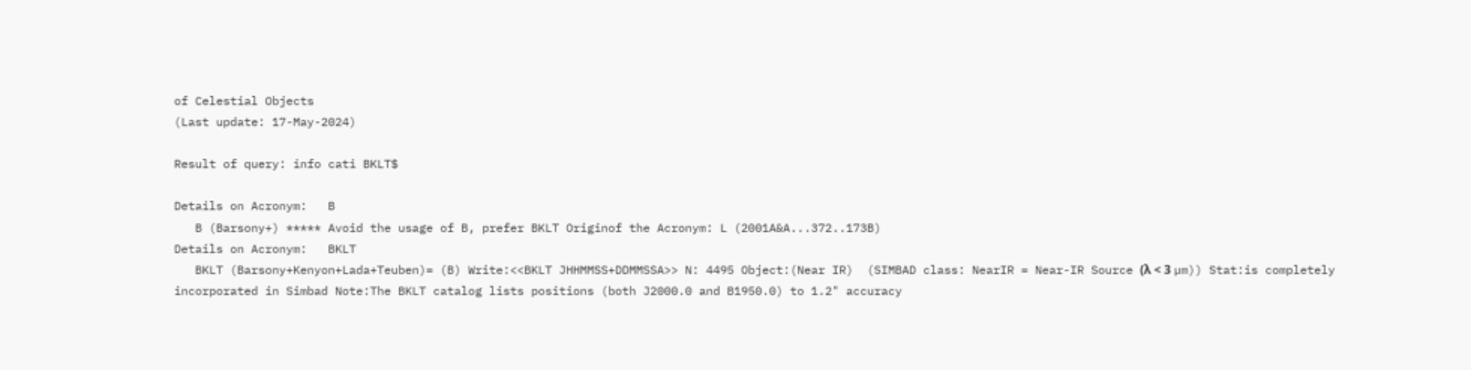of Celestial Objects
(Last update: 17-May-2024)

Result of query: info cati BKLT$

Details on Acronym:   B
   B (Barsony+) ***** Avoid the usage of B, prefer BKLT Originof the Acronym: L (2001A&A...372..173B)
Details on Acronym:   BKLT
   BKLT (Barsony+Kenyon+Lada+Teuben)= (B) Write:<<BKLT JHHMMSS+DDMMSSA>> N: 4495 Object:(Near IR)  (SIMBAD class: NearIR = Near-IR Source (λ < 3 µm)) Stat:is completely incorporated in Simbad Note:The BKLT catalog lists positions (both J2000.0 and B1950.0) to 1.2" accuracy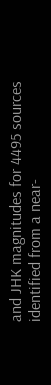and JHK magnitudes for 4495 sources identified from a near-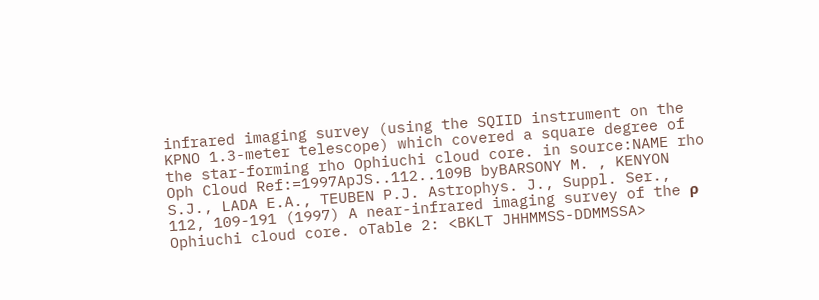infrared imaging survey (using the SQIID instrument on the KPNO 1.3-meter telescope) which covered a square degree of the star-forming rho Ophiuchi cloud core. in source:NAME rho Oph Cloud Ref:=1997ApJS..112..109B byBARSONY M. , KENYON S.J., LADA E.A., TEUBEN P.J. Astrophys. J., Suppl. Ser., 112, 109-191 (1997) A near-infrared imaging survey of the ρ Ophiuchi cloud core. oTable 2: <BKLT JHHMMSS-DDMMSSA>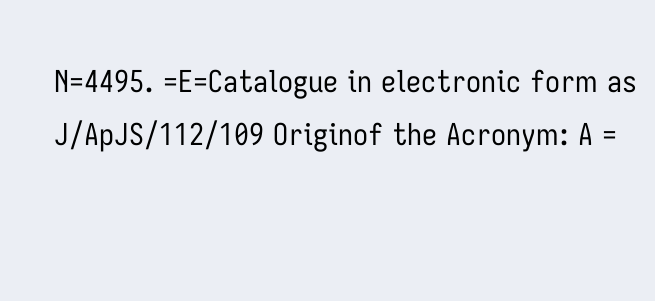N=4495. =E=Catalogue in electronic form as J/ApJS/112/109 Originof the Acronym: A =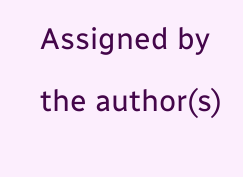Assigned by the author(s)